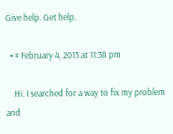Give help. Get help.

  • # February 4, 2013 at 11:38 pm

    Hi. I searched for a way to fix my problem and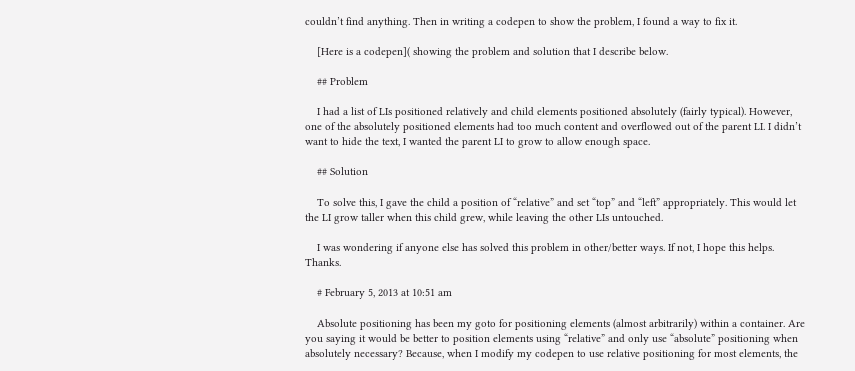couldn’t find anything. Then in writing a codepen to show the problem, I found a way to fix it.

    [Here is a codepen]( showing the problem and solution that I describe below.

    ## Problem

    I had a list of LIs positioned relatively and child elements positioned absolutely (fairly typical). However, one of the absolutely positioned elements had too much content and overflowed out of the parent LI. I didn’t want to hide the text, I wanted the parent LI to grow to allow enough space.

    ## Solution

    To solve this, I gave the child a position of “relative” and set “top” and “left” appropriately. This would let the LI grow taller when this child grew, while leaving the other LIs untouched.

    I was wondering if anyone else has solved this problem in other/better ways. If not, I hope this helps. Thanks.

    # February 5, 2013 at 10:51 am

    Absolute positioning has been my goto for positioning elements (almost arbitrarily) within a container. Are you saying it would be better to position elements using “relative” and only use “absolute” positioning when absolutely necessary? Because, when I modify my codepen to use relative positioning for most elements, the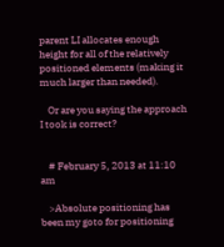parent LI allocates enough height for all of the relatively positioned elements (making it much larger than needed).

    Or are you saying the approach I took is correct?


    # February 5, 2013 at 11:10 am

    >Absolute positioning has been my goto for positioning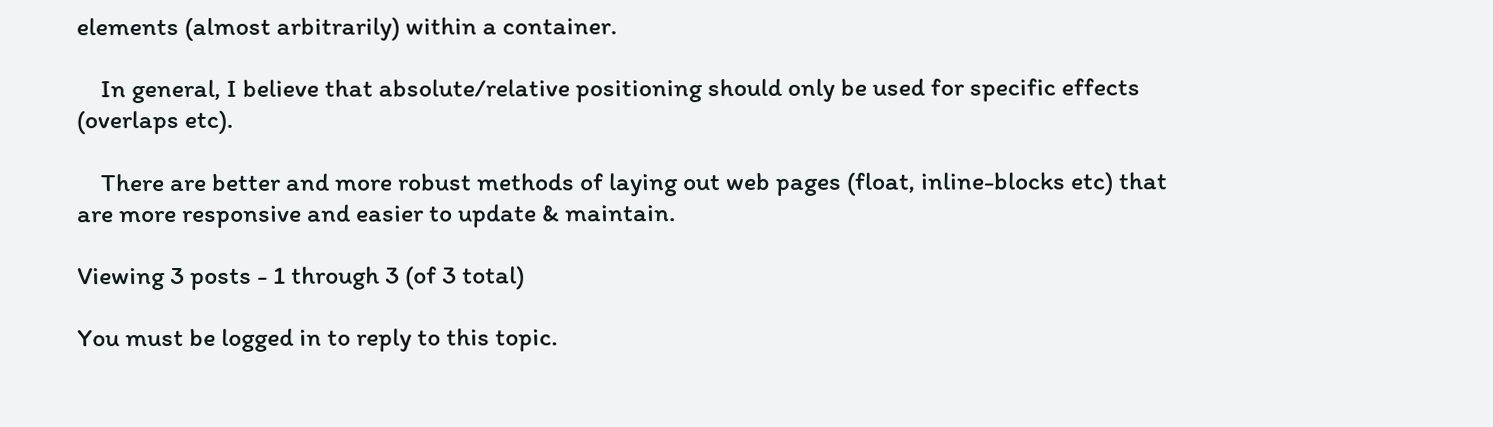elements (almost arbitrarily) within a container.

    In general, I believe that absolute/relative positioning should only be used for specific effects (overlaps etc).

    There are better and more robust methods of laying out web pages (float, inline-blocks etc) that are more responsive and easier to update & maintain.

Viewing 3 posts - 1 through 3 (of 3 total)

You must be logged in to reply to this topic.